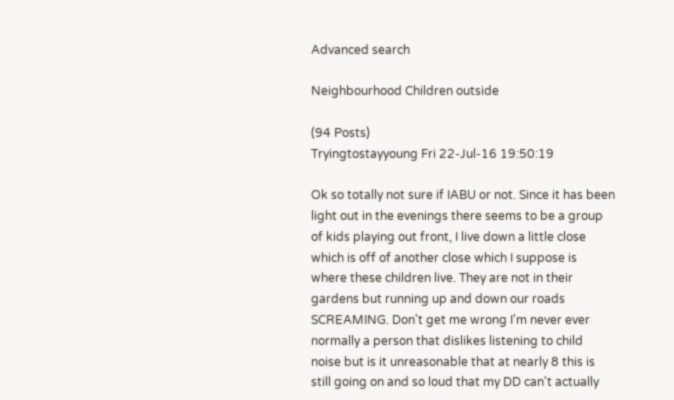Advanced search

Neighbourhood Children outside

(94 Posts)
Tryingtostayyoung Fri 22-Jul-16 19:50:19

Ok so totally not sure if IABU or not. Since it has been light out in the evenings there seems to be a group of kids playing out front, I live down a little close which is off of another close which I suppose is where these children live. They are not in their gardens but running up and down our roads SCREAMING. Don't get me wrong I'm never ever normally a person that dislikes listening to child noise but is it unreasonable that at nearly 8 this is still going on and so loud that my DD can't actually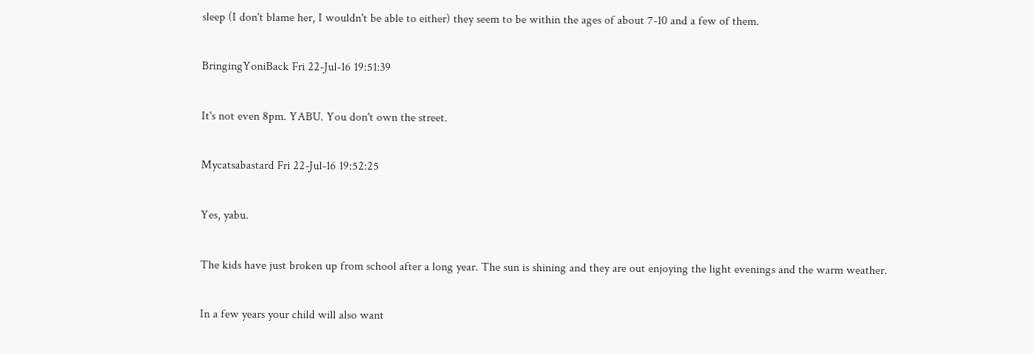sleep (I don't blame her, I wouldn't be able to either) they seem to be within the ages of about 7-10 and a few of them.

BringingYoniBack Fri 22-Jul-16 19:51:39

It's not even 8pm. YABU. You don't own the street.

Mycatsabastard Fri 22-Jul-16 19:52:25

Yes, yabu.

The kids have just broken up from school after a long year. The sun is shining and they are out enjoying the light evenings and the warm weather.

In a few years your child will also want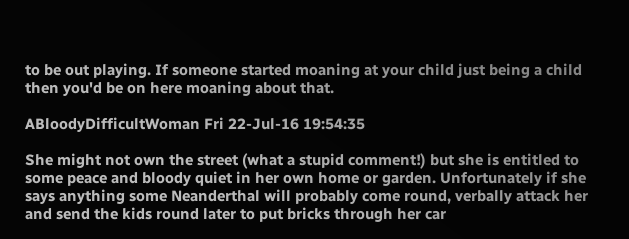to be out playing. If someone started moaning at your child just being a child then you'd be on here moaning about that.

ABloodyDifficultWoman Fri 22-Jul-16 19:54:35

She might not own the street (what a stupid comment!) but she is entitled to some peace and bloody quiet in her own home or garden. Unfortunately if she says anything some Neanderthal will probably come round, verbally attack her and send the kids round later to put bricks through her car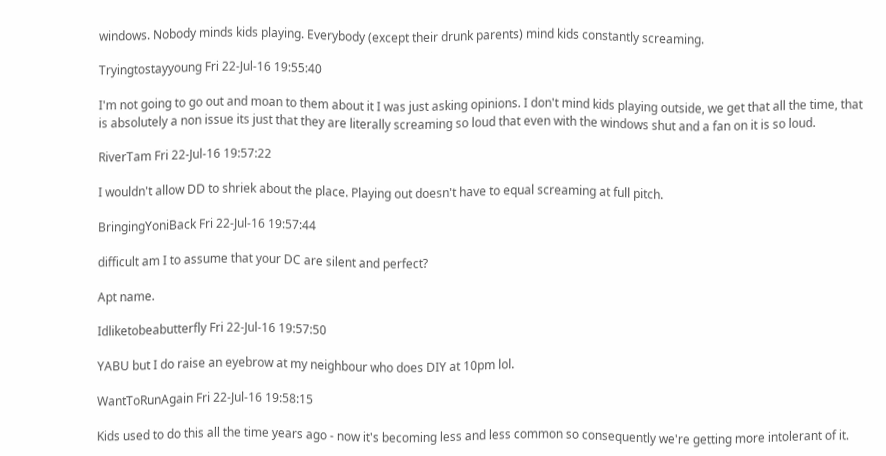windows. Nobody minds kids playing. Everybody (except their drunk parents) mind kids constantly screaming.

Tryingtostayyoung Fri 22-Jul-16 19:55:40

I'm not going to go out and moan to them about it I was just asking opinions. I don't mind kids playing outside, we get that all the time, that is absolutely a non issue its just that they are literally screaming so loud that even with the windows shut and a fan on it is so loud.

RiverTam Fri 22-Jul-16 19:57:22

I wouldn't allow DD to shriek about the place. Playing out doesn't have to equal screaming at full pitch.

BringingYoniBack Fri 22-Jul-16 19:57:44

difficult am I to assume that your DC are silent and perfect?

Apt name.

Idliketobeabutterfly Fri 22-Jul-16 19:57:50

YABU but I do raise an eyebrow at my neighbour who does DIY at 10pm lol.

WantToRunAgain Fri 22-Jul-16 19:58:15

Kids used to do this all the time years ago - now it's becoming less and less common so consequently we're getting more intolerant of it.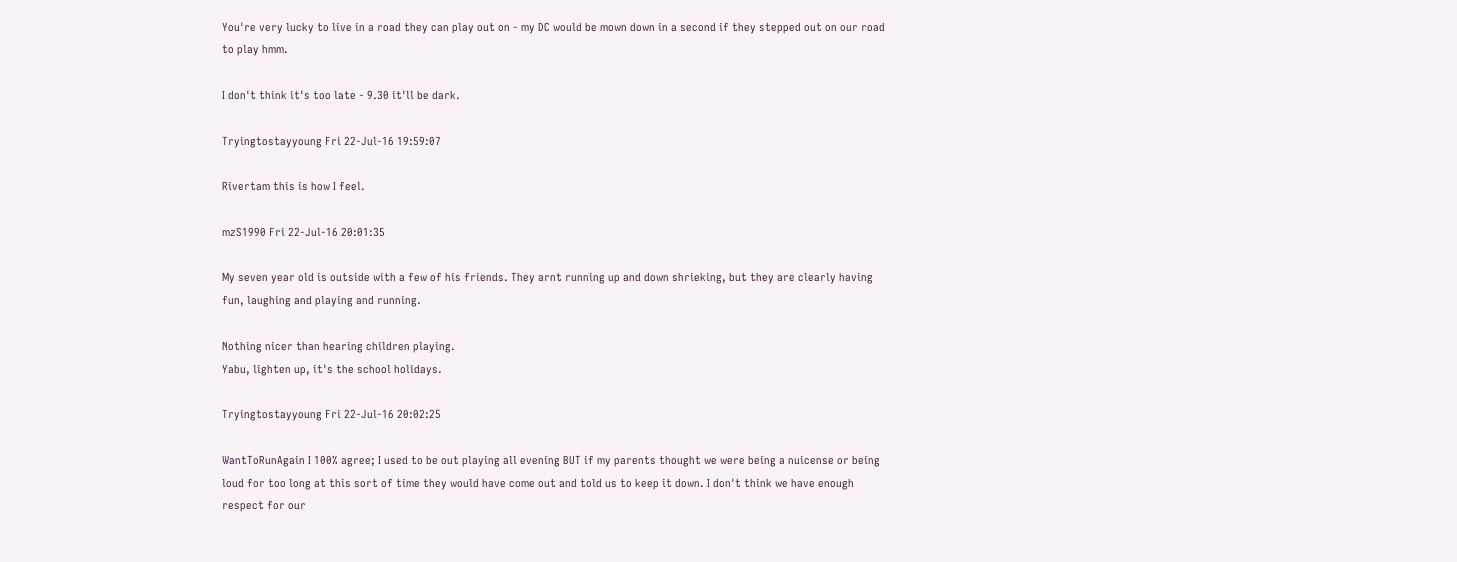You're very lucky to live in a road they can play out on - my DC would be mown down in a second if they stepped out on our road to play hmm.

I don't think it's too late - 9.30 it'll be dark.

Tryingtostayyoung Fri 22-Jul-16 19:59:07

Rivertam this is how I feel.

mzS1990 Fri 22-Jul-16 20:01:35

My seven year old is outside with a few of his friends. They arnt running up and down shrieking, but they are clearly having fun, laughing and playing and running.

Nothing nicer than hearing children playing.
Yabu, lighten up, it's the school holidays.

Tryingtostayyoung Fri 22-Jul-16 20:02:25

WantToRunAgain I 100% agree; I used to be out playing all evening BUT if my parents thought we were being a nuicense or being loud for too long at this sort of time they would have come out and told us to keep it down. I don't think we have enough respect for our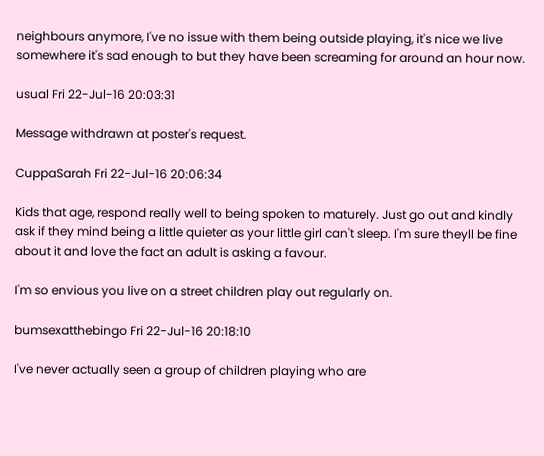neighbours anymore, I've no issue with them being outside playing, it's nice we live somewhere it's sad enough to but they have been screaming for around an hour now.

usual Fri 22-Jul-16 20:03:31

Message withdrawn at poster's request.

CuppaSarah Fri 22-Jul-16 20:06:34

Kids that age, respond really well to being spoken to maturely. Just go out and kindly ask if they mind being a little quieter as your little girl can't sleep. I'm sure theyll be fine about it and love the fact an adult is asking a favour.

I'm so envious you live on a street children play out regularly on.

bumsexatthebingo Fri 22-Jul-16 20:18:10

I've never actually seen a group of children playing who are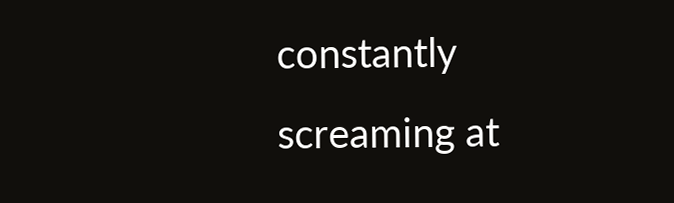constantly screaming at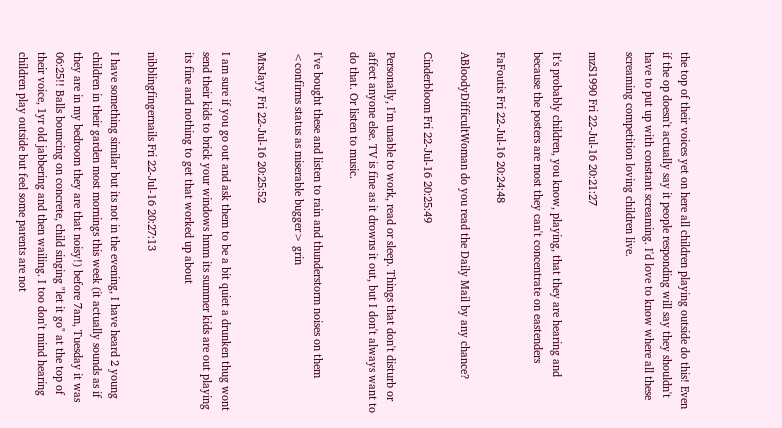the top of their voices yet on here all children playing outside do this! Even if the op doesn't actually say it people responding will say they shouldn't have to put up with constant screaming. I'd love to know where all these screaming competition loving children live.

mzS1990 Fri 22-Jul-16 20:21:27

It's probably children, you know, playing, that they are hearing and because the posters are most they can't concentrate on eastenders

FaFoutis Fri 22-Jul-16 20:24:48

ABloodyDifficultWoman do you read the Daily Mail by any chance?

Cinderbloom Fri 22-Jul-16 20:25:49

Personally, I'm unable to work, read or sleep. Things that don't disturb or affect anyone else. TV is fine as it drowns it out, but I don't always want to do that. Or listen to music.

I've bought these and listen to rain and thunderstorm noises on them <confirms status as miserable bugger> grin

MrsJayy Fri 22-Jul-16 20:25:52

I am sure if you go out and ask them to be a bit quiet a drunken thug wont send their kids to brick your windows hmm its summer kids are out playing its fine and nothing to get that worked up about

nibblingfingernails Fri 22-Jul-16 20:27:13

I have something similar but its not in the evening, I have heard 2 young children in their garden most mornings this week (it actually sounds as if they are in my bedroom they are that noisy!) before 7am, Tuesday it was 06:25!! Balls bouncing on concrete, child singing "let it go" at the top of their voice, 1yr old jabbering and then wailing. I too don't mind hearing children play outside but feel some parents are not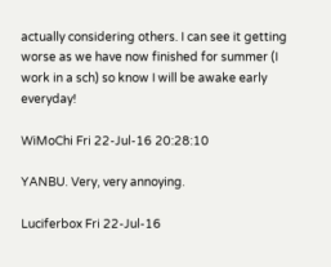actually considering others. I can see it getting worse as we have now finished for summer (I work in a sch) so know I will be awake early everyday!

WiMoChi Fri 22-Jul-16 20:28:10

YANBU. Very, very annoying.

Luciferbox Fri 22-Jul-16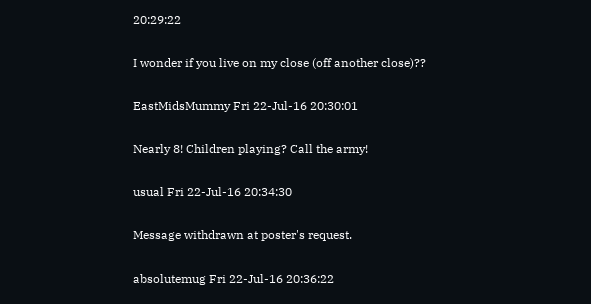20:29:22

I wonder if you live on my close (off another close)??

EastMidsMummy Fri 22-Jul-16 20:30:01

Nearly 8! Children playing? Call the army!

usual Fri 22-Jul-16 20:34:30

Message withdrawn at poster's request.

absolutemug Fri 22-Jul-16 20:36:22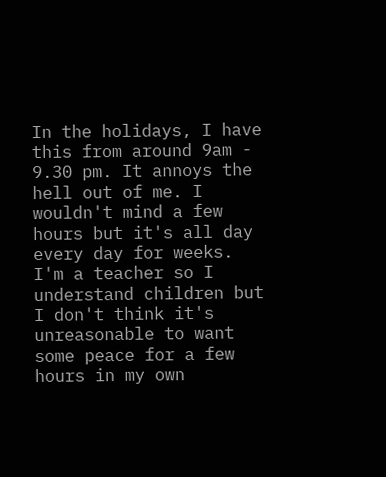In the holidays, I have this from around 9am - 9.30 pm. It annoys the hell out of me. I wouldn't mind a few hours but it's all day every day for weeks. I'm a teacher so I understand children but I don't think it's unreasonable to want some peace for a few hours in my own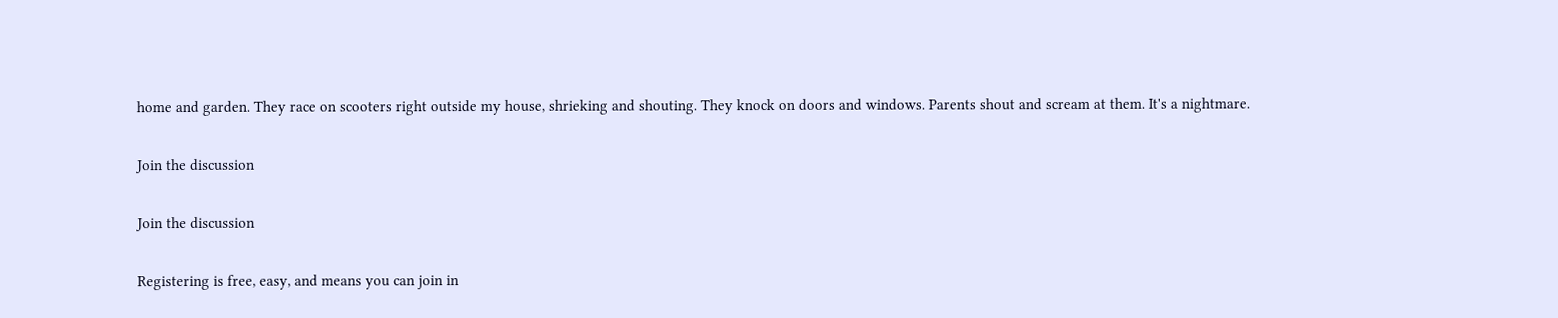home and garden. They race on scooters right outside my house, shrieking and shouting. They knock on doors and windows. Parents shout and scream at them. It's a nightmare.

Join the discussion

Join the discussion

Registering is free, easy, and means you can join in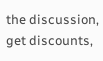the discussion, get discounts,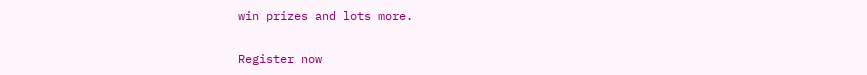win prizes and lots more.

Register now